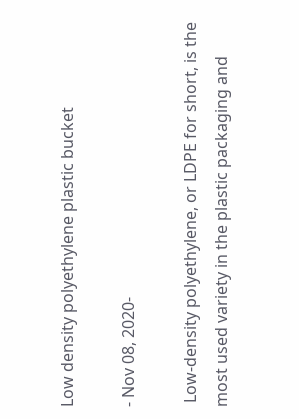Low density polyethylene plastic bucket

- Nov 08, 2020-

 Low-density polyethylene, or LDPE for short, is the most used variety in the plastic packaging and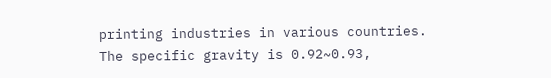printing industries in various countries. The specific gravity is 0.92~0.93,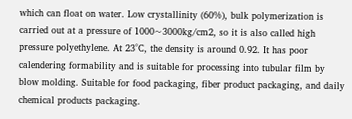which can float on water. Low crystallinity (60%), bulk polymerization is carried out at a pressure of 1000~3000kg/cm2, so it is also called high pressure polyethylene. At 23°C, the density is around 0.92. It has poor calendering formability and is suitable for processing into tubular film by blow molding. Suitable for food packaging, fiber product packaging, and daily chemical products packaging.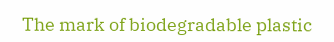The mark of biodegradable plastic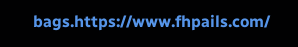bags.https://www.fhpails.com/